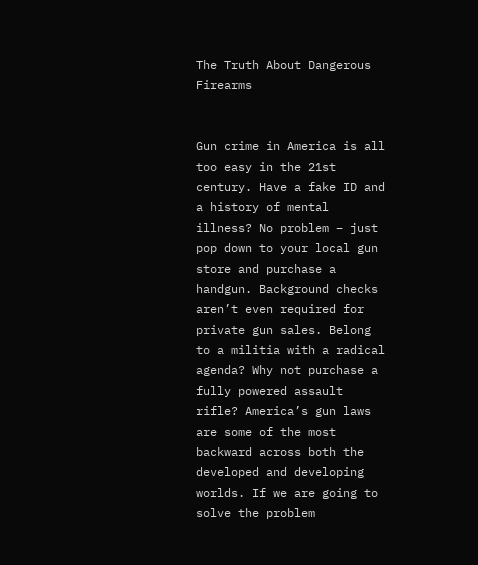The Truth About Dangerous Firearms


Gun crime in America is all too easy in the 21st century. Have a fake ID and a history of mental illness? No problem – just pop down to your local gun store and purchase a handgun. Background checks aren’t even required for private gun sales. Belong to a militia with a radical agenda? Why not purchase a fully powered assault rifle? America’s gun laws are some of the most backward across both the developed and developing worlds. If we are going to solve the problem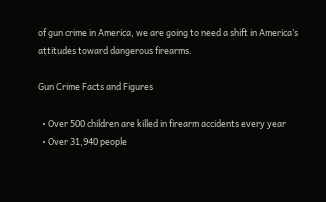of gun crime in America, we are going to need a shift in America’s attitudes toward dangerous firearms.

Gun Crime Facts and Figures

  • Over 500 children are killed in firearm accidents every year
  • Over 31,940 people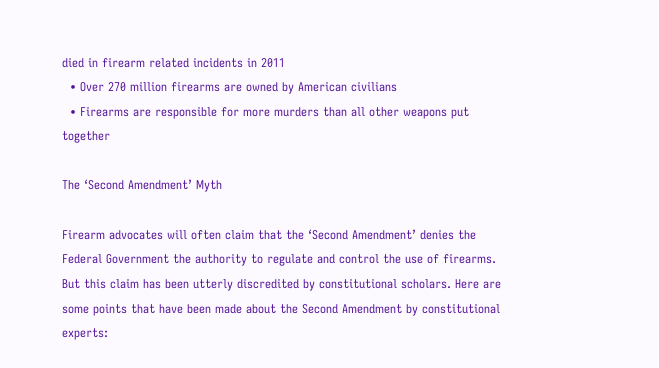died in firearm related incidents in 2011
  • Over 270 million firearms are owned by American civilians
  • Firearms are responsible for more murders than all other weapons put together

The ‘Second Amendment’ Myth

Firearm advocates will often claim that the ‘Second Amendment’ denies the Federal Government the authority to regulate and control the use of firearms. But this claim has been utterly discredited by constitutional scholars. Here are some points that have been made about the Second Amendment by constitutional experts: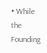• While the Founding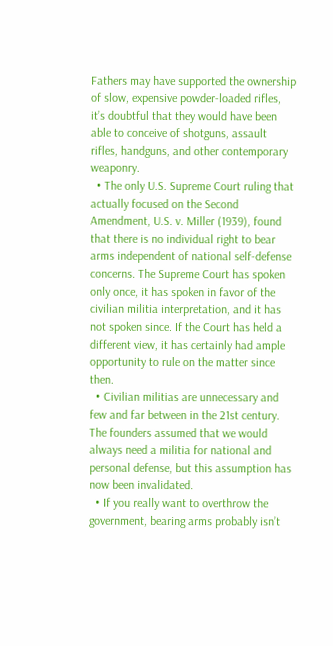Fathers may have supported the ownership of slow, expensive powder-loaded rifles, it’s doubtful that they would have been able to conceive of shotguns, assault rifles, handguns, and other contemporary weaponry.
  • The only U.S. Supreme Court ruling that actually focused on the Second Amendment, U.S. v. Miller (1939), found that there is no individual right to bear arms independent of national self-defense concerns. The Supreme Court has spoken only once, it has spoken in favor of the civilian militia interpretation, and it has not spoken since. If the Court has held a different view, it has certainly had ample opportunity to rule on the matter since then.
  • Civilian militias are unnecessary and few and far between in the 21st century. The founders assumed that we would always need a militia for national and personal defense, but this assumption has now been invalidated.
  • If you really want to overthrow the government, bearing arms probably isn’t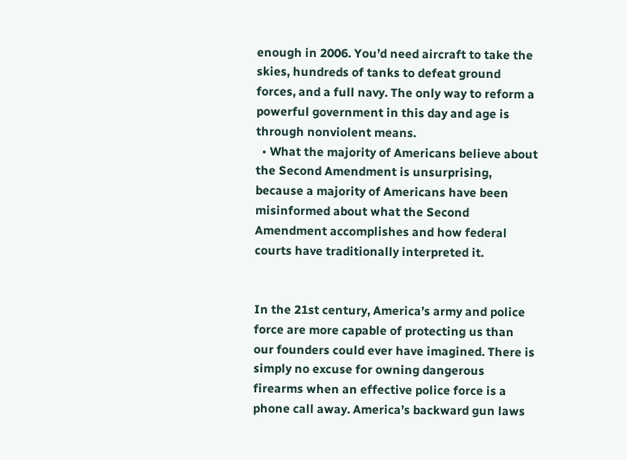enough in 2006. You’d need aircraft to take the skies, hundreds of tanks to defeat ground forces, and a full navy. The only way to reform a powerful government in this day and age is through nonviolent means.
  • What the majority of Americans believe about the Second Amendment is unsurprising, because a majority of Americans have been misinformed about what the Second Amendment accomplishes and how federal courts have traditionally interpreted it.


In the 21st century, America’s army and police force are more capable of protecting us than our founders could ever have imagined. There is simply no excuse for owning dangerous firearms when an effective police force is a phone call away. America’s backward gun laws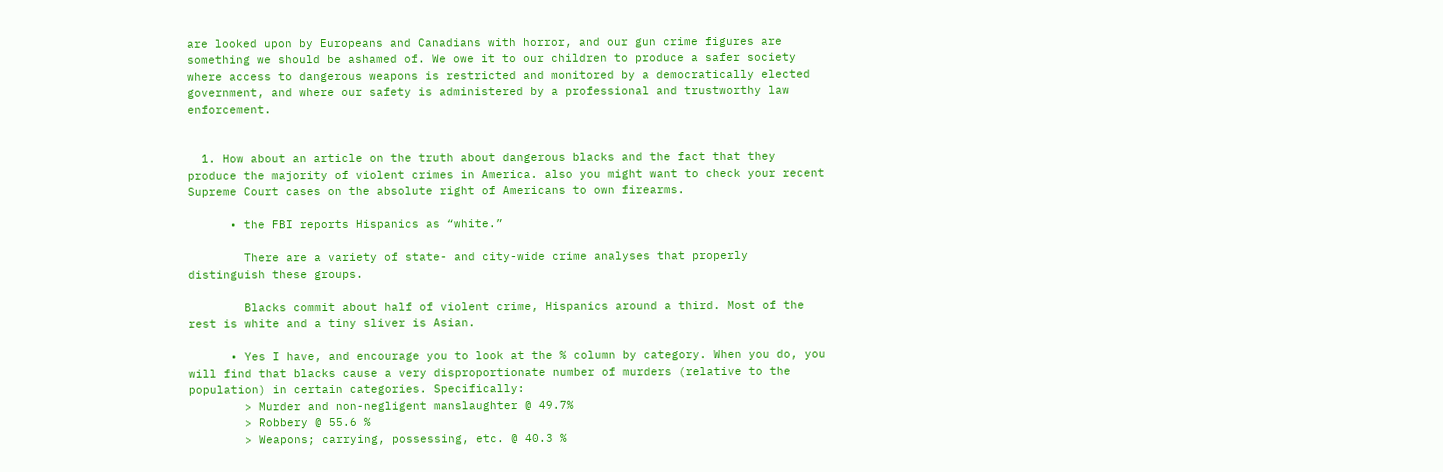are looked upon by Europeans and Canadians with horror, and our gun crime figures are something we should be ashamed of. We owe it to our children to produce a safer society where access to dangerous weapons is restricted and monitored by a democratically elected government, and where our safety is administered by a professional and trustworthy law enforcement.


  1. How about an article on the truth about dangerous blacks and the fact that they produce the majority of violent crimes in America. also you might want to check your recent Supreme Court cases on the absolute right of Americans to own firearms.

      • the FBI reports Hispanics as “white.”

        There are a variety of state- and city-wide crime analyses that properly distinguish these groups.

        Blacks commit about half of violent crime, Hispanics around a third. Most of the rest is white and a tiny sliver is Asian.

      • Yes I have, and encourage you to look at the % column by category. When you do, you will find that blacks cause a very disproportionate number of murders (relative to the population) in certain categories. Specifically:
        > Murder and non-negligent manslaughter @ 49.7%
        > Robbery @ 55.6 %
        > Weapons; carrying, possessing, etc. @ 40.3 %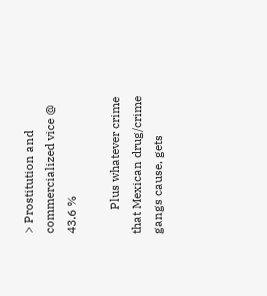> Prostitution and commercialized vice @ 43.6 %

        Plus whatever crime that Mexican drug/crime gangs cause, gets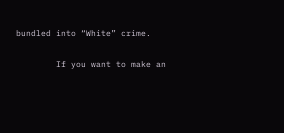bundled into “White” crime.

        If you want to make an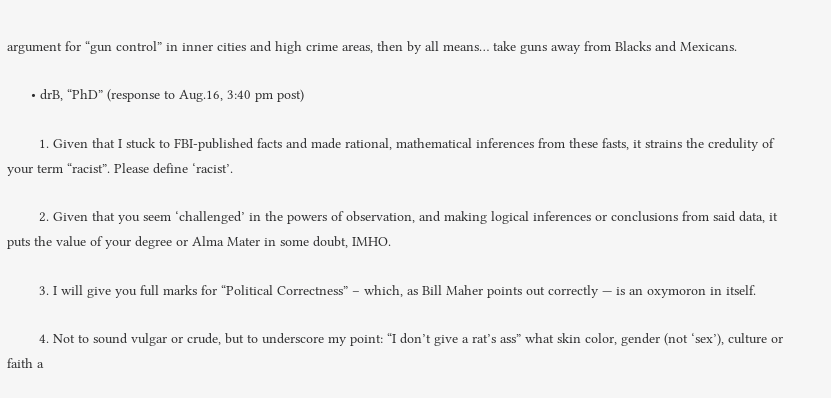argument for “gun control” in inner cities and high crime areas, then by all means… take guns away from Blacks and Mexicans.

      • drB, “PhD” (response to Aug.16, 3:40 pm post)

        1. Given that I stuck to FBI-published facts and made rational, mathematical inferences from these fasts, it strains the credulity of your term “racist”. Please define ‘racist’.

        2. Given that you seem ‘challenged’ in the powers of observation, and making logical inferences or conclusions from said data, it puts the value of your degree or Alma Mater in some doubt, IMHO.

        3. I will give you full marks for “Political Correctness” – which, as Bill Maher points out correctly — is an oxymoron in itself.

        4. Not to sound vulgar or crude, but to underscore my point: “I don’t give a rat’s ass” what skin color, gender (not ‘sex’), culture or faith a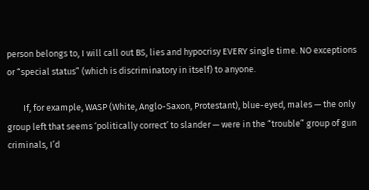person belongs to, I will call out BS, lies and hypocrisy EVERY single time. NO exceptions or “special status” (which is discriminatory in itself) to anyone.

        If, for example, WASP (White, Anglo-Saxon, Protestant), blue-eyed, males — the only group left that seems ‘politically correct’ to slander — were in the “trouble” group of gun criminals, I’d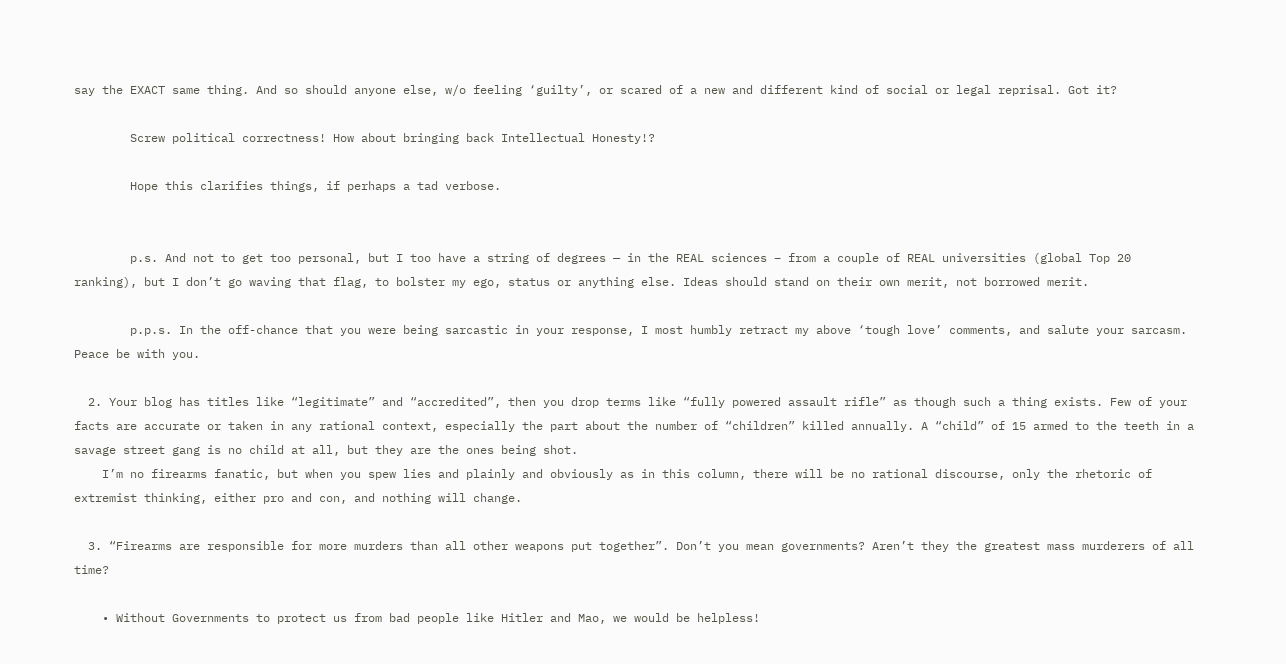say the EXACT same thing. And so should anyone else, w/o feeling ‘guilty’, or scared of a new and different kind of social or legal reprisal. Got it?

        Screw political correctness! How about bringing back Intellectual Honesty!?

        Hope this clarifies things, if perhaps a tad verbose.


        p.s. And not to get too personal, but I too have a string of degrees — in the REAL sciences – from a couple of REAL universities (global Top 20 ranking), but I don’t go waving that flag, to bolster my ego, status or anything else. Ideas should stand on their own merit, not borrowed merit.

        p.p.s. In the off-chance that you were being sarcastic in your response, I most humbly retract my above ‘tough love’ comments, and salute your sarcasm. Peace be with you.

  2. Your blog has titles like “legitimate” and “accredited”, then you drop terms like “fully powered assault rifle” as though such a thing exists. Few of your facts are accurate or taken in any rational context, especially the part about the number of “children” killed annually. A “child” of 15 armed to the teeth in a savage street gang is no child at all, but they are the ones being shot.
    I’m no firearms fanatic, but when you spew lies and plainly and obviously as in this column, there will be no rational discourse, only the rhetoric of extremist thinking, either pro and con, and nothing will change.

  3. “Firearms are responsible for more murders than all other weapons put together”. Don’t you mean governments? Aren’t they the greatest mass murderers of all time?

    • Without Governments to protect us from bad people like Hitler and Mao, we would be helpless!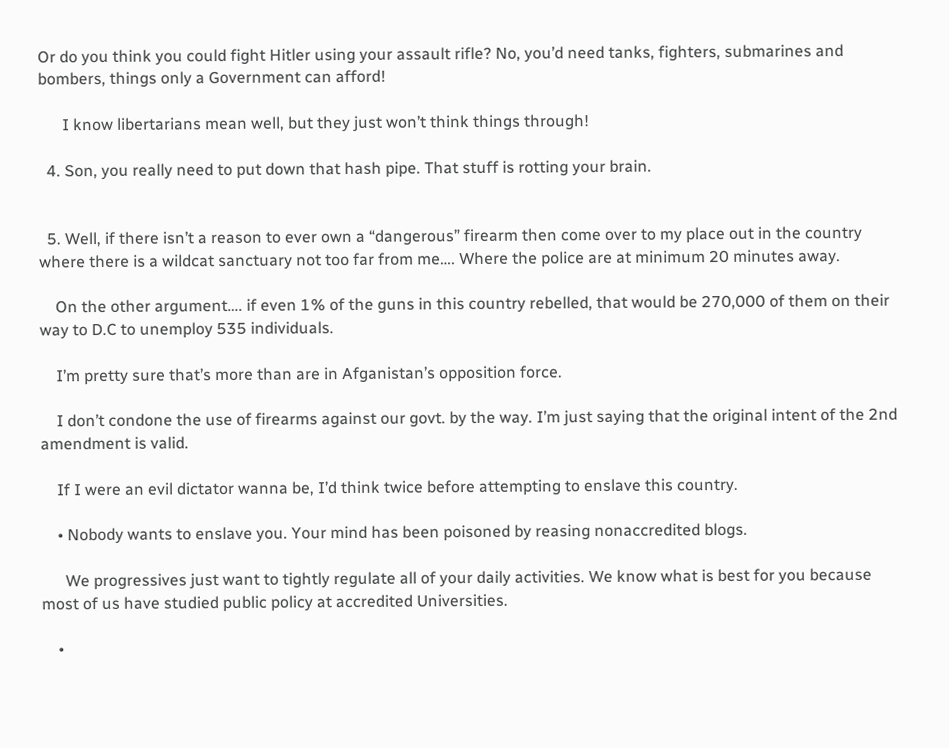Or do you think you could fight Hitler using your assault rifle? No, you’d need tanks, fighters, submarines and bombers, things only a Government can afford!

      I know libertarians mean well, but they just won’t think things through!

  4. Son, you really need to put down that hash pipe. That stuff is rotting your brain.


  5. Well, if there isn’t a reason to ever own a “dangerous” firearm then come over to my place out in the country where there is a wildcat sanctuary not too far from me…. Where the police are at minimum 20 minutes away.

    On the other argument…. if even 1% of the guns in this country rebelled, that would be 270,000 of them on their way to D.C to unemploy 535 individuals.

    I’m pretty sure that’s more than are in Afganistan’s opposition force.

    I don’t condone the use of firearms against our govt. by the way. I’m just saying that the original intent of the 2nd amendment is valid.

    If I were an evil dictator wanna be, I’d think twice before attempting to enslave this country.

    • Nobody wants to enslave you. Your mind has been poisoned by reasing nonaccredited blogs.

      We progressives just want to tightly regulate all of your daily activities. We know what is best for you because most of us have studied public policy at accredited Universities.

    •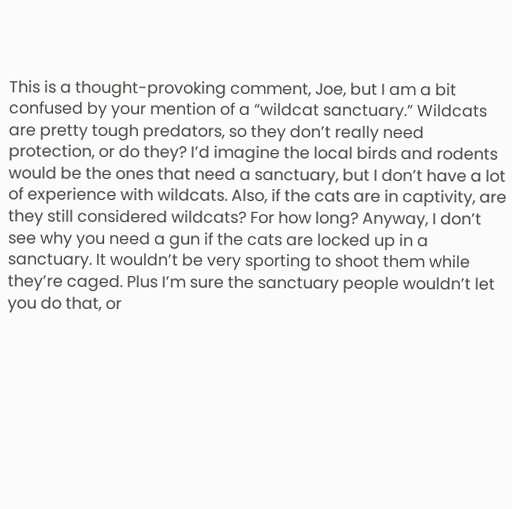This is a thought-provoking comment, Joe, but I am a bit confused by your mention of a “wildcat sanctuary.” Wildcats are pretty tough predators, so they don’t really need protection, or do they? I’d imagine the local birds and rodents would be the ones that need a sanctuary, but I don’t have a lot of experience with wildcats. Also, if the cats are in captivity, are they still considered wildcats? For how long? Anyway, I don’t see why you need a gun if the cats are locked up in a sanctuary. It wouldn’t be very sporting to shoot them while they’re caged. Plus I’m sure the sanctuary people wouldn’t let you do that, or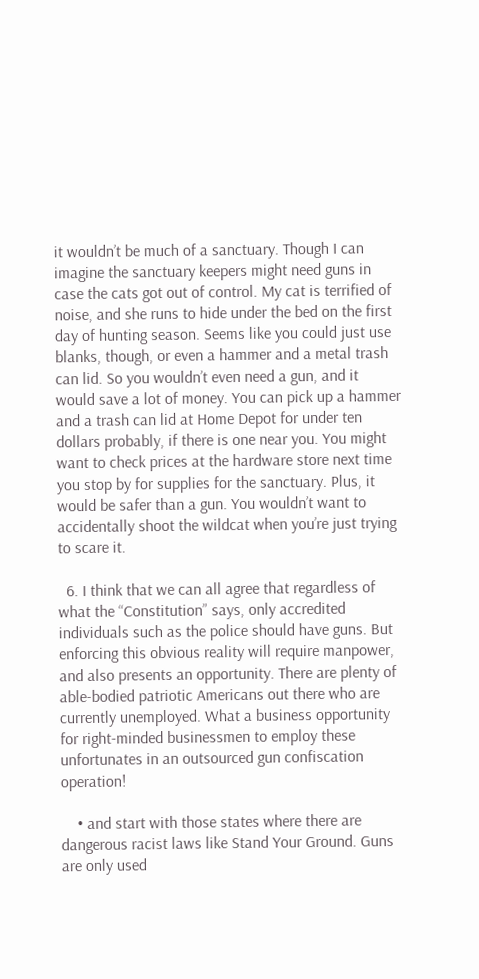it wouldn’t be much of a sanctuary. Though I can imagine the sanctuary keepers might need guns in case the cats got out of control. My cat is terrified of noise, and she runs to hide under the bed on the first day of hunting season. Seems like you could just use blanks, though, or even a hammer and a metal trash can lid. So you wouldn’t even need a gun, and it would save a lot of money. You can pick up a hammer and a trash can lid at Home Depot for under ten dollars probably, if there is one near you. You might want to check prices at the hardware store next time you stop by for supplies for the sanctuary. Plus, it would be safer than a gun. You wouldn’t want to accidentally shoot the wildcat when you’re just trying to scare it.

  6. I think that we can all agree that regardless of what the “Constitution” says, only accredited individuals such as the police should have guns. But enforcing this obvious reality will require manpower, and also presents an opportunity. There are plenty of able-bodied patriotic Americans out there who are currently unemployed. What a business opportunity for right-minded businessmen to employ these unfortunates in an outsourced gun confiscation operation!

    • and start with those states where there are dangerous racist laws like Stand Your Ground. Guns are only used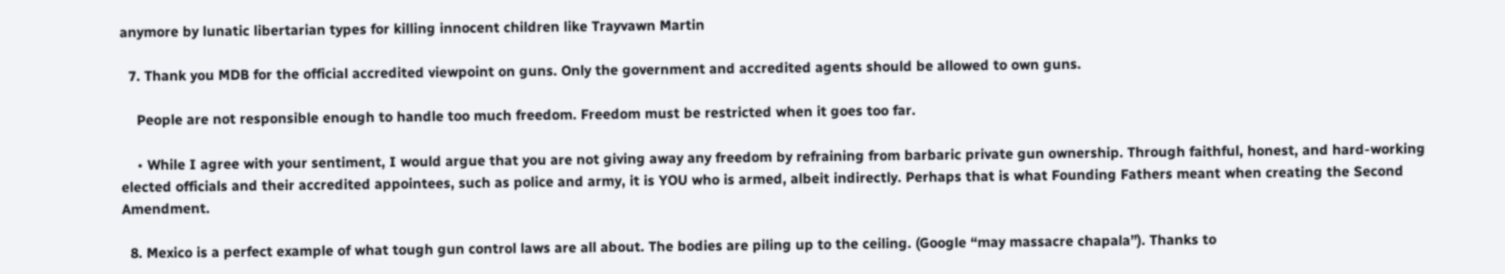anymore by lunatic libertarian types for killing innocent children like Trayvawn Martin

  7. Thank you MDB for the official accredited viewpoint on guns. Only the government and accredited agents should be allowed to own guns.

    People are not responsible enough to handle too much freedom. Freedom must be restricted when it goes too far.

    • While I agree with your sentiment, I would argue that you are not giving away any freedom by refraining from barbaric private gun ownership. Through faithful, honest, and hard-working elected officials and their accredited appointees, such as police and army, it is YOU who is armed, albeit indirectly. Perhaps that is what Founding Fathers meant when creating the Second Amendment.

  8. Mexico is a perfect example of what tough gun control laws are all about. The bodies are piling up to the ceiling. (Google “may massacre chapala”). Thanks to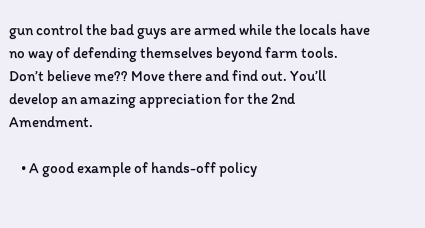gun control the bad guys are armed while the locals have no way of defending themselves beyond farm tools. Don’t believe me?? Move there and find out. You’ll develop an amazing appreciation for the 2nd Amendment.

    • A good example of hands-off policy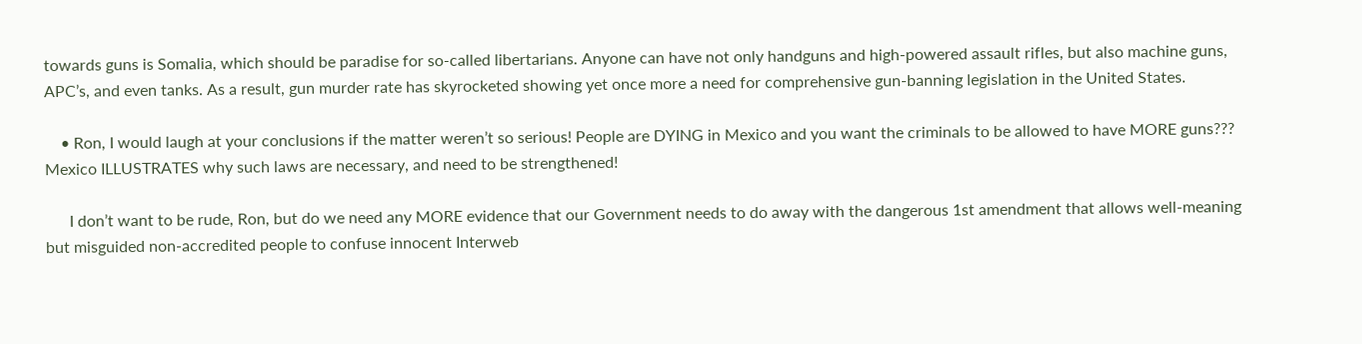towards guns is Somalia, which should be paradise for so-called libertarians. Anyone can have not only handguns and high-powered assault rifles, but also machine guns, APC’s, and even tanks. As a result, gun murder rate has skyrocketed showing yet once more a need for comprehensive gun-banning legislation in the United States.

    • Ron, I would laugh at your conclusions if the matter weren’t so serious! People are DYING in Mexico and you want the criminals to be allowed to have MORE guns??? Mexico ILLUSTRATES why such laws are necessary, and need to be strengthened!

      I don’t want to be rude, Ron, but do we need any MORE evidence that our Government needs to do away with the dangerous 1st amendment that allows well-meaning but misguided non-accredited people to confuse innocent Interweb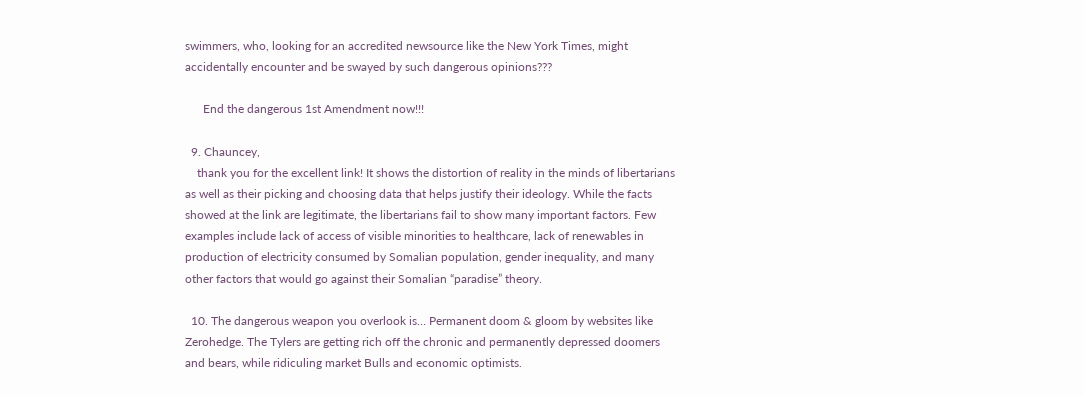swimmers, who, looking for an accredited newsource like the New York Times, might accidentally encounter and be swayed by such dangerous opinions???

      End the dangerous 1st Amendment now!!!

  9. Chauncey,
    thank you for the excellent link! It shows the distortion of reality in the minds of libertarians as well as their picking and choosing data that helps justify their ideology. While the facts showed at the link are legitimate, the libertarians fail to show many important factors. Few examples include lack of access of visible minorities to healthcare, lack of renewables in production of electricity consumed by Somalian population, gender inequality, and many other factors that would go against their Somalian “paradise” theory.

  10. The dangerous weapon you overlook is… Permanent doom & gloom by websites like Zerohedge. The Tylers are getting rich off the chronic and permanently depressed doomers and bears, while ridiculing market Bulls and economic optimists.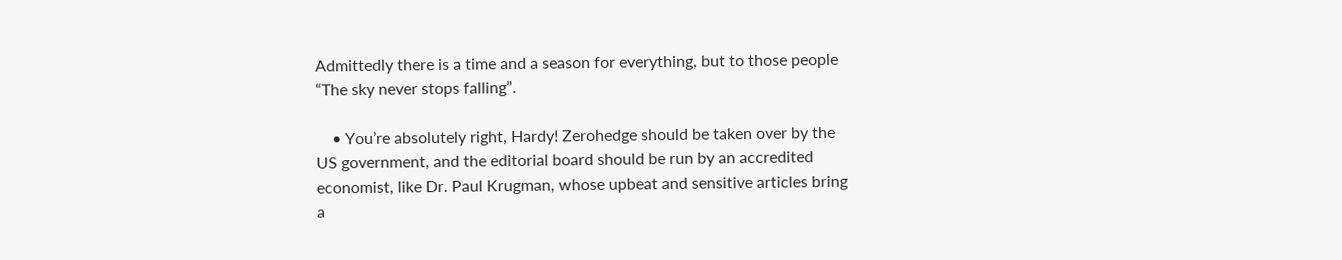Admittedly there is a time and a season for everything, but to those people “The sky never stops falling”.

    • You’re absolutely right, Hardy! Zerohedge should be taken over by the US government, and the editorial board should be run by an accredited economist, like Dr. Paul Krugman, whose upbeat and sensitive articles bring a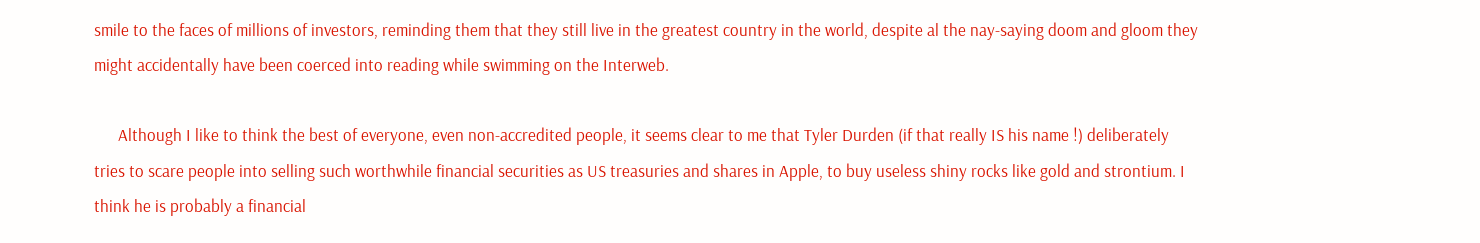smile to the faces of millions of investors, reminding them that they still live in the greatest country in the world, despite al the nay-saying doom and gloom they might accidentally have been coerced into reading while swimming on the Interweb.

      Although I like to think the best of everyone, even non-accredited people, it seems clear to me that Tyler Durden (if that really IS his name !) deliberately tries to scare people into selling such worthwhile financial securities as US treasuries and shares in Apple, to buy useless shiny rocks like gold and strontium. I think he is probably a financial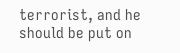terrorist, and he should be put on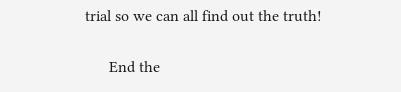trial so we can all find out the truth!

      End the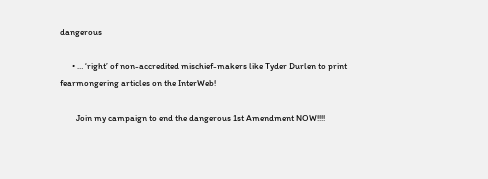dangerous

      • … ‘right’ of non-accredited mischief-makers like Tyder Durlen to print fearmongering articles on the InterWeb!

        Join my campaign to end the dangerous 1st Amendment NOW!!!!